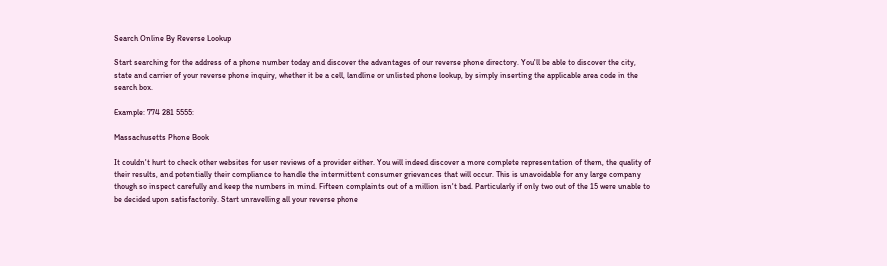Search Online By Reverse Lookup

Start searching for the address of a phone number today and discover the advantages of our reverse phone directory. You'll be able to discover the city, state and carrier of your reverse phone inquiry, whether it be a cell, landline or unlisted phone lookup, by simply inserting the applicable area code in the search box.

Example: 774 281 5555:

Massachusetts Phone Book

It couldn't hurt to check other websites for user reviews of a provider either. You will indeed discover a more complete representation of them, the quality of their results, and potentially their compliance to handle the intermittent consumer grievances that will occur. This is unavoidable for any large company though so inspect carefully and keep the numbers in mind. Fifteen complaints out of a million isn't bad. Particularly if only two out of the 15 were unable to be decided upon satisfactorily. Start unravelling all your reverse phone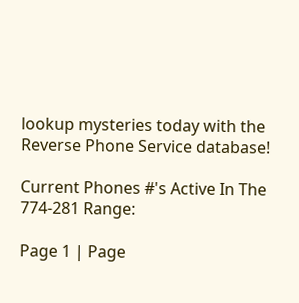lookup mysteries today with the Reverse Phone Service database!

Current Phones #'s Active In The 774-281 Range:

Page 1 | Page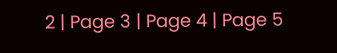2 | Page 3 | Page 4 | Page 5